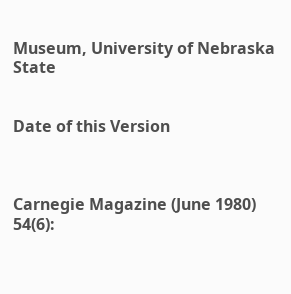Museum, University of Nebraska State


Date of this Version



Carnegie Magazine (June 1980) 54(6):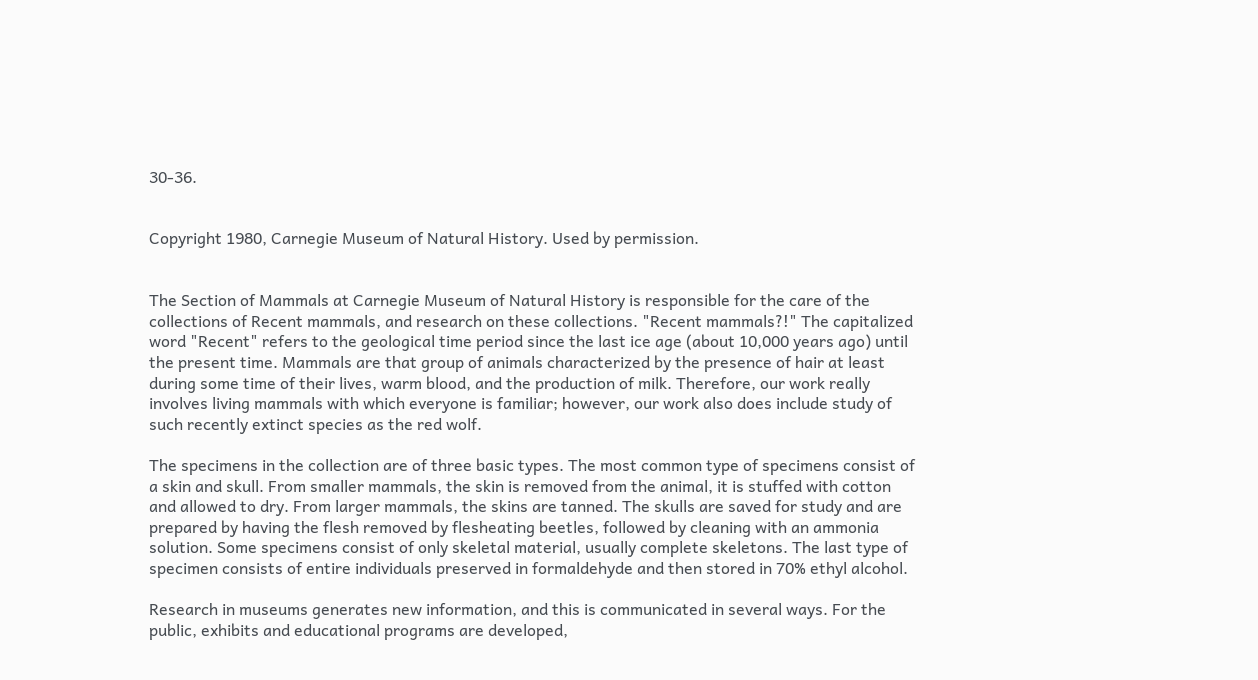30-36.


Copyright 1980, Carnegie Museum of Natural History. Used by permission.


The Section of Mammals at Carnegie Museum of Natural History is responsible for the care of the collections of Recent mammals, and research on these collections. "Recent mammals?!" The capitalized word "Recent" refers to the geological time period since the last ice age (about 10,000 years ago) until the present time. Mammals are that group of animals characterized by the presence of hair at least during some time of their lives, warm blood, and the production of milk. Therefore, our work really involves living mammals with which everyone is familiar; however, our work also does include study of such recently extinct species as the red wolf.

The specimens in the collection are of three basic types. The most common type of specimens consist of a skin and skull. From smaller mammals, the skin is removed from the animal, it is stuffed with cotton and allowed to dry. From larger mammals, the skins are tanned. The skulls are saved for study and are prepared by having the flesh removed by flesheating beetles, followed by cleaning with an ammonia solution. Some specimens consist of only skeletal material, usually complete skeletons. The last type of specimen consists of entire individuals preserved in formaldehyde and then stored in 70% ethyl alcohol.

Research in museums generates new information, and this is communicated in several ways. For the public, exhibits and educational programs are developed,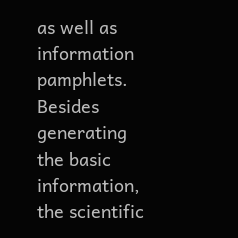as well as information pamphlets. Besides generating the basic information, the scientific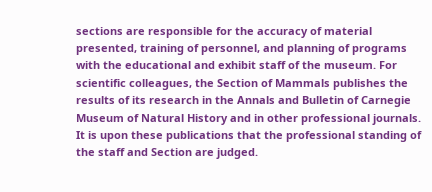sections are responsible for the accuracy of material presented, training of personnel, and planning of programs with the educational and exhibit staff of the museum. For scientific colleagues, the Section of Mammals publishes the results of its research in the Annals and Bulletin of Carnegie Museum of Natural History and in other professional journals. It is upon these publications that the professional standing of the staff and Section are judged.